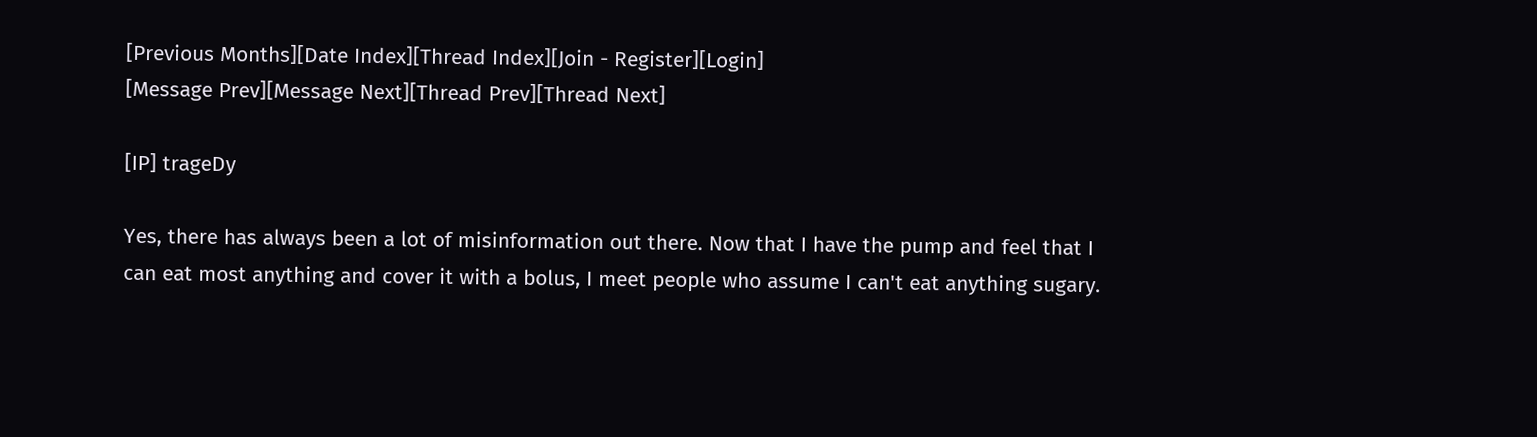[Previous Months][Date Index][Thread Index][Join - Register][Login]
[Message Prev][Message Next][Thread Prev][Thread Next]

[IP] trageDy

Yes, there has always been a lot of misinformation out there. Now that I have the pump and feel that I can eat most anything and cover it with a bolus, I meet people who assume I can't eat anything sugary.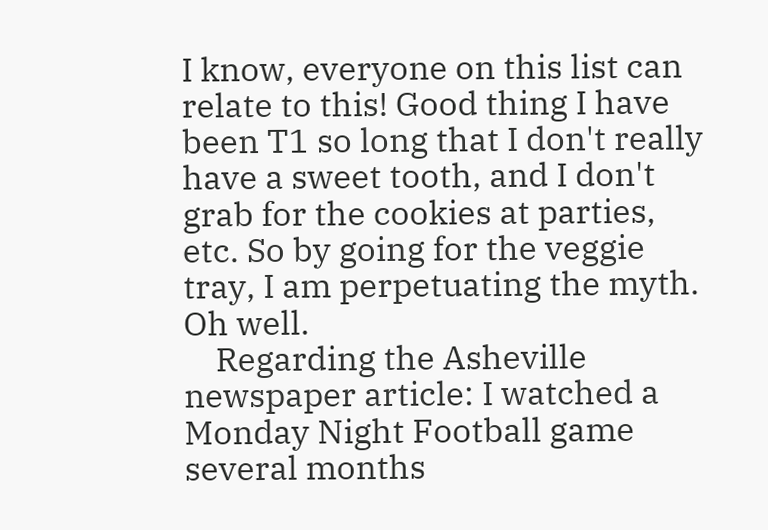I know, everyone on this list can relate to this! Good thing I have been T1 so long that I don't really have a sweet tooth, and I don't grab for the cookies at parties, etc. So by going for the veggie tray, I am perpetuating the myth. Oh well.
    Regarding the Asheville newspaper article: I watched a Monday Night Football game several months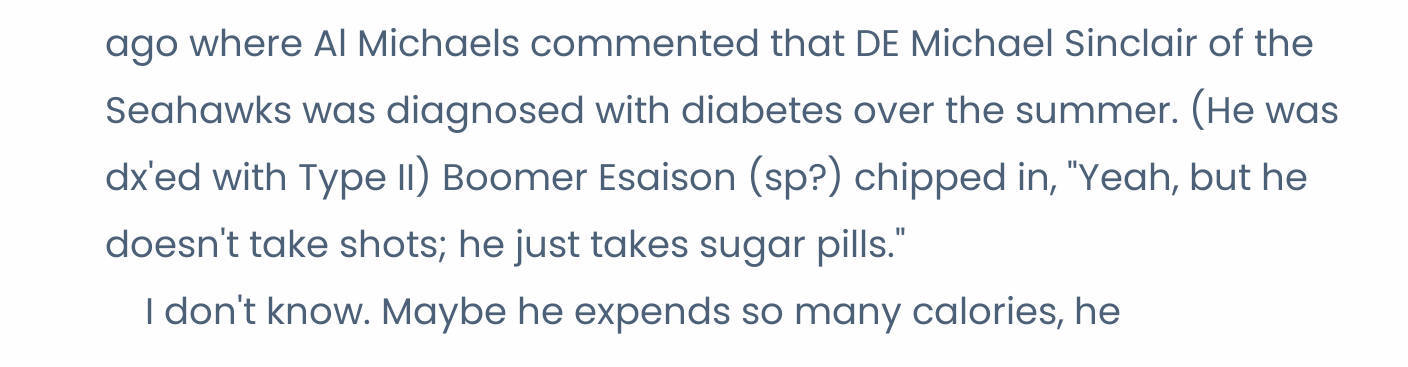ago where Al Michaels commented that DE Michael Sinclair of the Seahawks was diagnosed with diabetes over the summer. (He was dx'ed with Type II) Boomer Esaison (sp?) chipped in, "Yeah, but he doesn't take shots; he just takes sugar pills."
    I don't know. Maybe he expends so many calories, he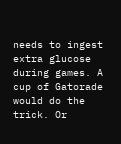needs to ingest extra glucose during games. A cup of Gatorade would do the trick. Or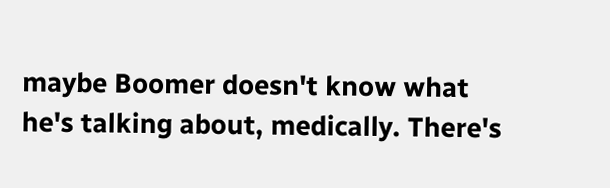maybe Boomer doesn't know what he's talking about, medically. There's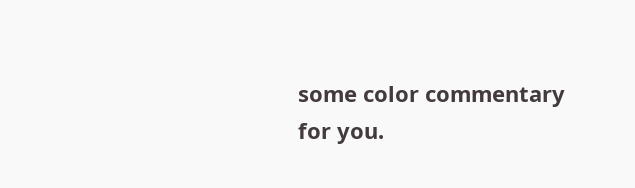some color commentary for you.